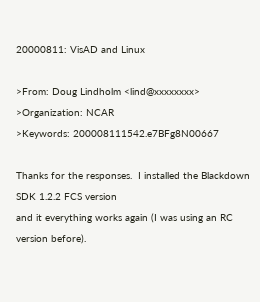20000811: VisAD and Linux

>From: Doug Lindholm <lind@xxxxxxxx>
>Organization: NCAR
>Keywords: 200008111542.e7BFg8N00667

Thanks for the responses.  I installed the Blackdown SDK 1.2.2 FCS version
and it everything works again (I was using an RC version before).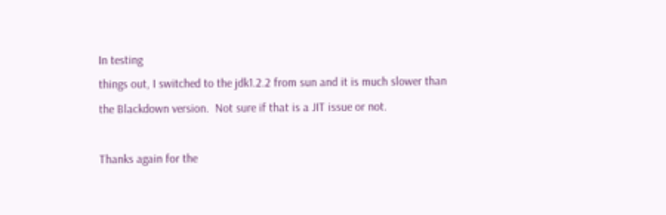In testing
things out, I switched to the jdk1.2.2 from sun and it is much slower than
the Blackdown version.  Not sure if that is a JIT issue or not.

Thanks again for the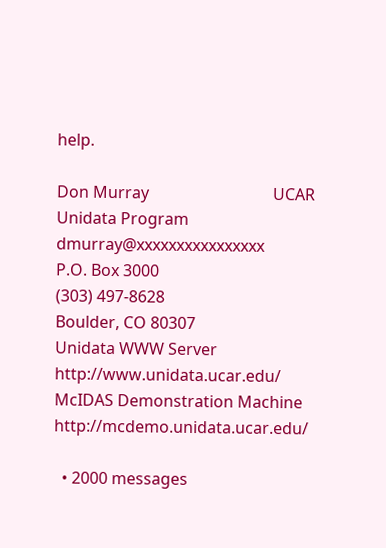help.

Don Murray                               UCAR Unidata Program
dmurray@xxxxxxxxxxxxxxxx                        P.O. Box 3000
(303) 497-8628                              Boulder, CO 80307
Unidata WWW Server               http://www.unidata.ucar.edu/
McIDAS Demonstration Machine  http://mcdemo.unidata.ucar.edu/

  • 2000 messages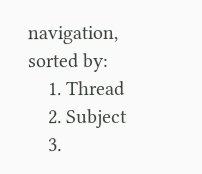navigation, sorted by:
    1. Thread
    2. Subject
    3.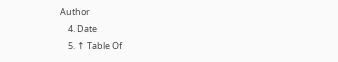Author
    4. Date
    5. ↑ Table Of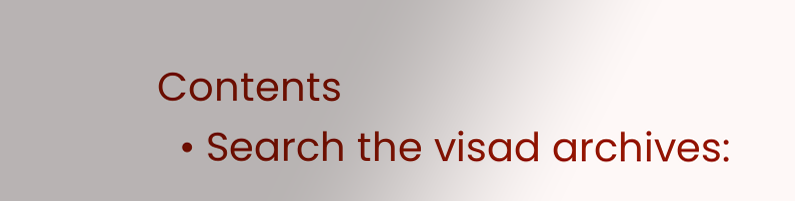Contents
  • Search the visad archives: